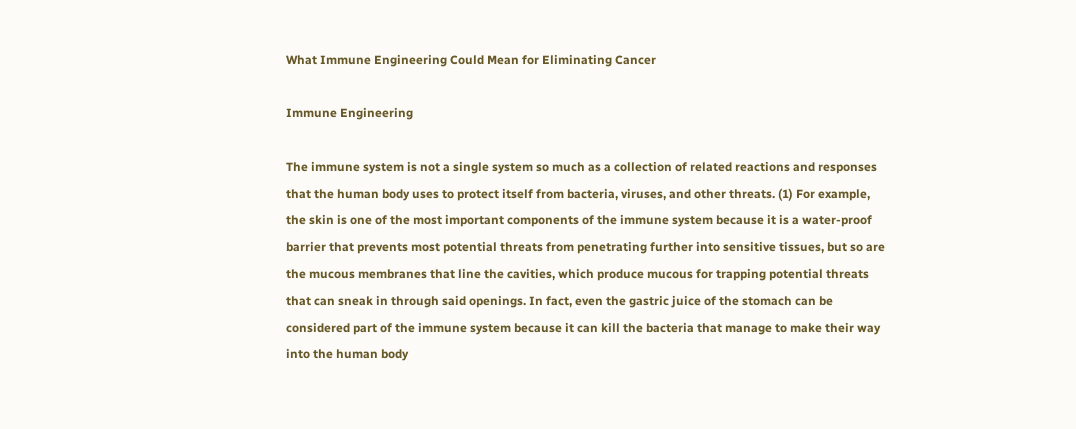What Immune Engineering Could Mean for Eliminating Cancer

Immune Engineering

The immune system is not a single system so much as a collection of related reactions and responses that the human body uses to protect itself from bacteria, viruses, and other threats. (1) For example, the skin is one of the most important components of the immune system because it is a water-proof barrier that prevents most potential threats from penetrating further into sensitive tissues, but so are the mucous membranes that line the cavities, which produce mucous for trapping potential threats that can sneak in through said openings. In fact, even the gastric juice of the stomach can be considered part of the immune system because it can kill the bacteria that manage to make their way into the human body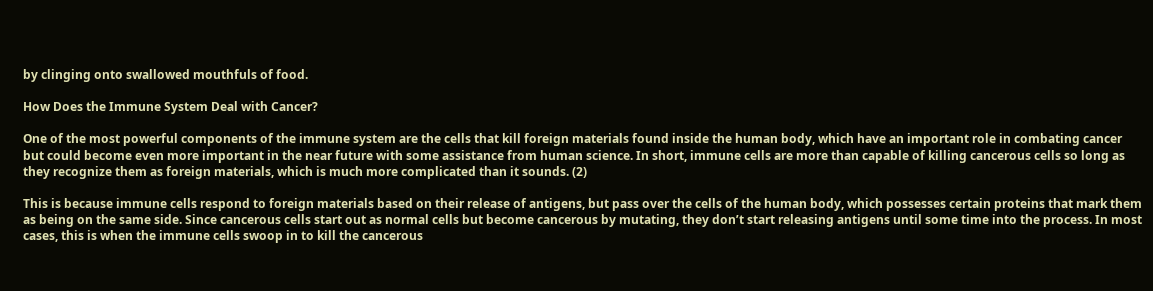by clinging onto swallowed mouthfuls of food.

How Does the Immune System Deal with Cancer?

One of the most powerful components of the immune system are the cells that kill foreign materials found inside the human body, which have an important role in combating cancer but could become even more important in the near future with some assistance from human science. In short, immune cells are more than capable of killing cancerous cells so long as they recognize them as foreign materials, which is much more complicated than it sounds. (2)

This is because immune cells respond to foreign materials based on their release of antigens, but pass over the cells of the human body, which possesses certain proteins that mark them as being on the same side. Since cancerous cells start out as normal cells but become cancerous by mutating, they don’t start releasing antigens until some time into the process. In most cases, this is when the immune cells swoop in to kill the cancerous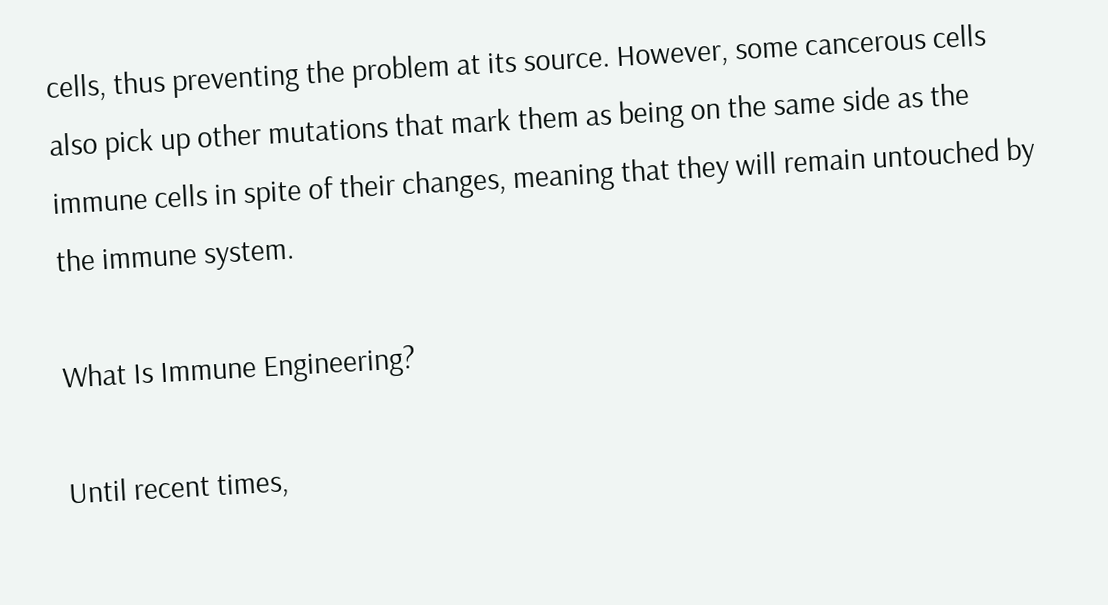cells, thus preventing the problem at its source. However, some cancerous cells also pick up other mutations that mark them as being on the same side as the immune cells in spite of their changes, meaning that they will remain untouched by the immune system.

What Is Immune Engineering?

Until recent times,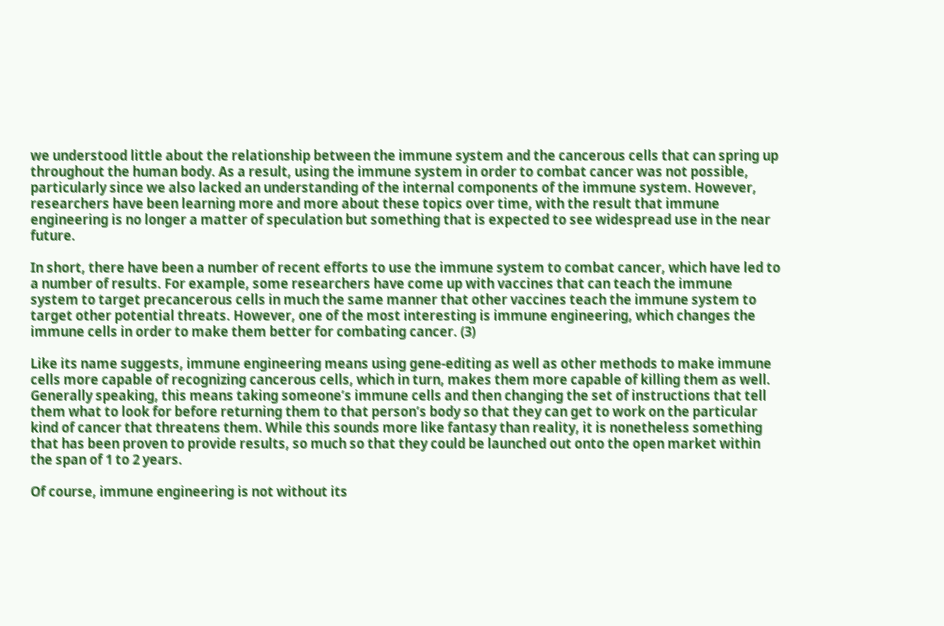we understood little about the relationship between the immune system and the cancerous cells that can spring up throughout the human body. As a result, using the immune system in order to combat cancer was not possible, particularly since we also lacked an understanding of the internal components of the immune system. However, researchers have been learning more and more about these topics over time, with the result that immune engineering is no longer a matter of speculation but something that is expected to see widespread use in the near future.

In short, there have been a number of recent efforts to use the immune system to combat cancer, which have led to a number of results. For example, some researchers have come up with vaccines that can teach the immune system to target precancerous cells in much the same manner that other vaccines teach the immune system to target other potential threats. However, one of the most interesting is immune engineering, which changes the immune cells in order to make them better for combating cancer. (3)

Like its name suggests, immune engineering means using gene-editing as well as other methods to make immune cells more capable of recognizing cancerous cells, which in turn, makes them more capable of killing them as well. Generally speaking, this means taking someone’s immune cells and then changing the set of instructions that tell them what to look for before returning them to that person’s body so that they can get to work on the particular kind of cancer that threatens them. While this sounds more like fantasy than reality, it is nonetheless something that has been proven to provide results, so much so that they could be launched out onto the open market within the span of 1 to 2 years.

Of course, immune engineering is not without its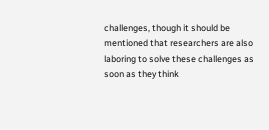challenges, though it should be mentioned that researchers are also laboring to solve these challenges as soon as they think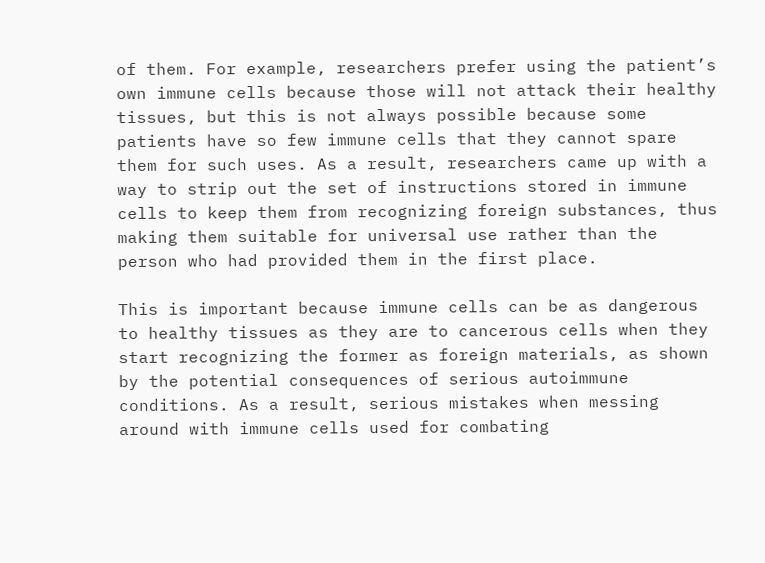of them. For example, researchers prefer using the patient’s own immune cells because those will not attack their healthy tissues, but this is not always possible because some patients have so few immune cells that they cannot spare them for such uses. As a result, researchers came up with a way to strip out the set of instructions stored in immune cells to keep them from recognizing foreign substances, thus making them suitable for universal use rather than the person who had provided them in the first place.

This is important because immune cells can be as dangerous to healthy tissues as they are to cancerous cells when they start recognizing the former as foreign materials, as shown by the potential consequences of serious autoimmune conditions. As a result, serious mistakes when messing around with immune cells used for combating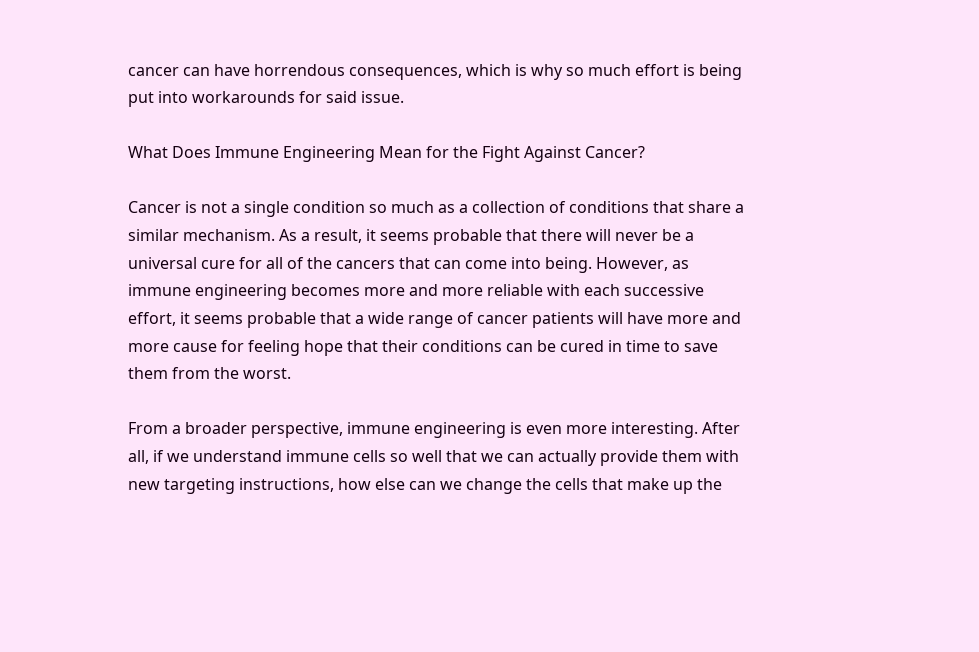cancer can have horrendous consequences, which is why so much effort is being put into workarounds for said issue.

What Does Immune Engineering Mean for the Fight Against Cancer?

Cancer is not a single condition so much as a collection of conditions that share a similar mechanism. As a result, it seems probable that there will never be a universal cure for all of the cancers that can come into being. However, as immune engineering becomes more and more reliable with each successive effort, it seems probable that a wide range of cancer patients will have more and more cause for feeling hope that their conditions can be cured in time to save them from the worst.

From a broader perspective, immune engineering is even more interesting. After all, if we understand immune cells so well that we can actually provide them with new targeting instructions, how else can we change the cells that make up the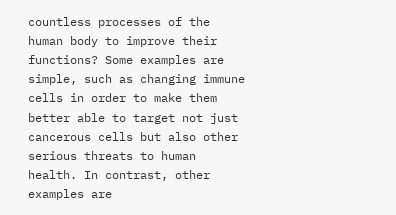countless processes of the human body to improve their functions? Some examples are simple, such as changing immune cells in order to make them better able to target not just cancerous cells but also other serious threats to human health. In contrast, other examples are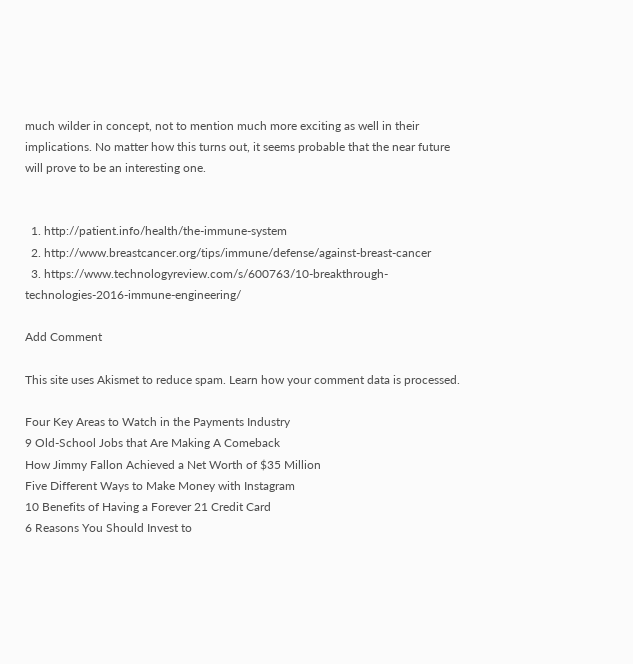much wilder in concept, not to mention much more exciting as well in their implications. No matter how this turns out, it seems probable that the near future will prove to be an interesting one.


  1. http://patient.info/health/the-immune-system
  2. http://www.breastcancer.org/tips/immune/defense/against-breast-cancer
  3. https://www.technologyreview.com/s/600763/10-breakthrough-technologies-2016-immune-engineering/

Add Comment

This site uses Akismet to reduce spam. Learn how your comment data is processed.

Four Key Areas to Watch in the Payments Industry
9 Old-School Jobs that Are Making A Comeback
How Jimmy Fallon Achieved a Net Worth of $35 Million
Five Different Ways to Make Money with Instagram
10 Benefits of Having a Forever 21 Credit Card
6 Reasons You Should Invest to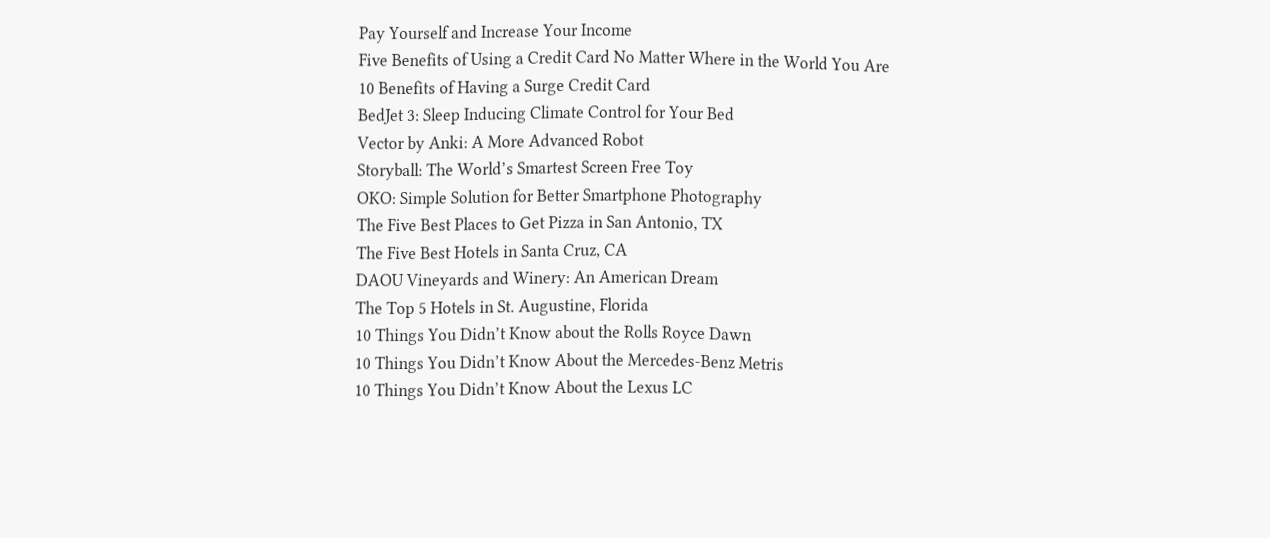Pay Yourself and Increase Your Income
Five Benefits of Using a Credit Card No Matter Where in the World You Are
10 Benefits of Having a Surge Credit Card
BedJet 3: Sleep Inducing Climate Control for Your Bed
Vector by Anki: A More Advanced Robot
Storyball: The World’s Smartest Screen Free Toy
OKO: Simple Solution for Better Smartphone Photography
The Five Best Places to Get Pizza in San Antonio, TX
The Five Best Hotels in Santa Cruz, CA
DAOU Vineyards and Winery: An American Dream
The Top 5 Hotels in St. Augustine, Florida
10 Things You Didn’t Know about the Rolls Royce Dawn
10 Things You Didn’t Know About the Mercedes-Benz Metris
10 Things You Didn’t Know About the Lexus LC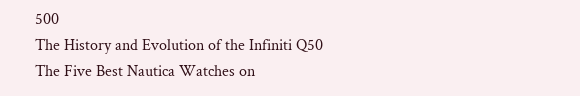500
The History and Evolution of the Infiniti Q50
The Five Best Nautica Watches on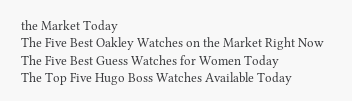the Market Today
The Five Best Oakley Watches on the Market Right Now
The Five Best Guess Watches for Women Today
The Top Five Hugo Boss Watches Available Today